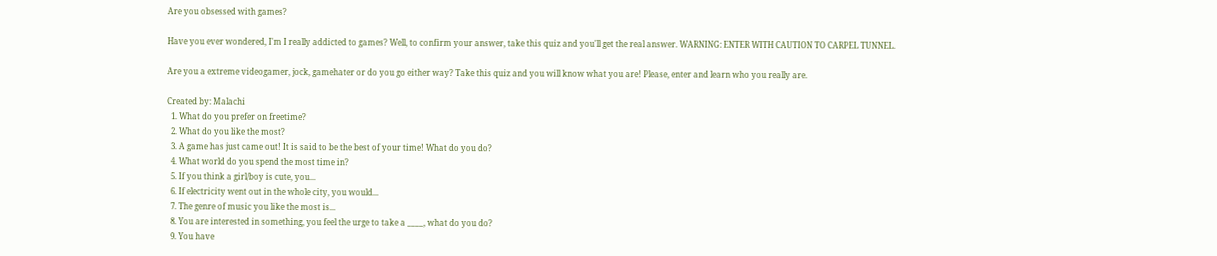Are you obsessed with games?

Have you ever wondered, I'm I really addicted to games? Well, to confirm your answer, take this quiz and you'll get the real answer. WARNING: ENTER WITH CAUTION TO CARPEL TUNNEL.

Are you a extreme videogamer, jock, gamehater or do you go either way? Take this quiz and you will know what you are! Please, enter and learn who you really are.

Created by: Malachi
  1. What do you prefer on freetime?
  2. What do you like the most?
  3. A game has just came out! It is said to be the best of your time! What do you do?
  4. What world do you spend the most time in?
  5. If you think a girl/boy is cute, you...
  6. If electricity went out in the whole city, you would...
  7. The genre of music you like the most is...
  8. You are interested in something, you feel the urge to take a ____, what do you do?
  9. You have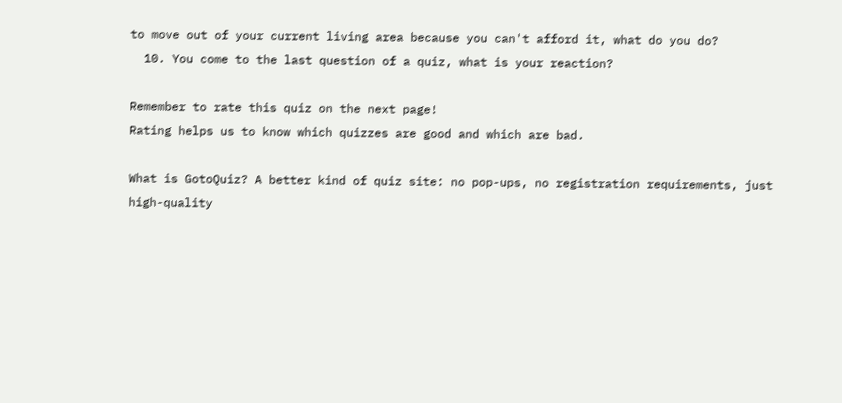to move out of your current living area because you can't afford it, what do you do?
  10. You come to the last question of a quiz, what is your reaction?

Remember to rate this quiz on the next page!
Rating helps us to know which quizzes are good and which are bad.

What is GotoQuiz? A better kind of quiz site: no pop-ups, no registration requirements, just high-quality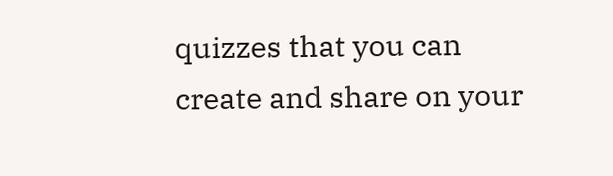quizzes that you can create and share on your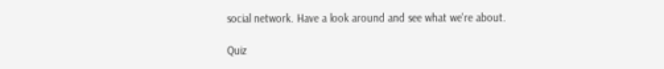social network. Have a look around and see what we're about.

Quiz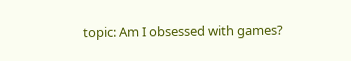topic: Am I obsessed with games?